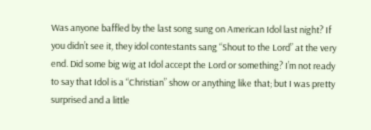Was anyone baffled by the last song sung on American Idol last night? If you didn’t see it, they idol contestants sang “Shout to the Lord” at the very end. Did some big wig at Idol accept the Lord or something? I’m not ready to say that Idol is a “Christian” show or anything like that; but I was pretty surprised and a little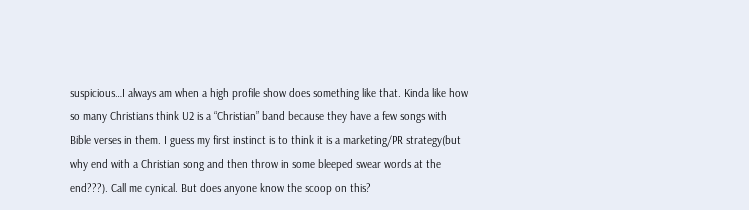suspicious…I always am when a high profile show does something like that. Kinda like how so many Christians think U2 is a “Christian” band because they have a few songs with Bible verses in them. I guess my first instinct is to think it is a marketing/PR strategy(but why end with a Christian song and then throw in some bleeped swear words at the end???). Call me cynical. But does anyone know the scoop on this?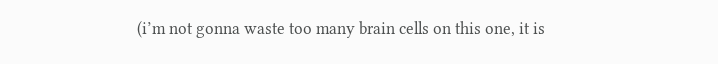(i’m not gonna waste too many brain cells on this one, it is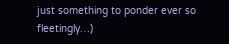just something to ponder ever so fleetingly…)